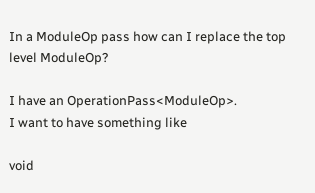In a ModuleOp pass how can I replace the top level ModuleOp?

I have an OperationPass<ModuleOp>.
I want to have something like

void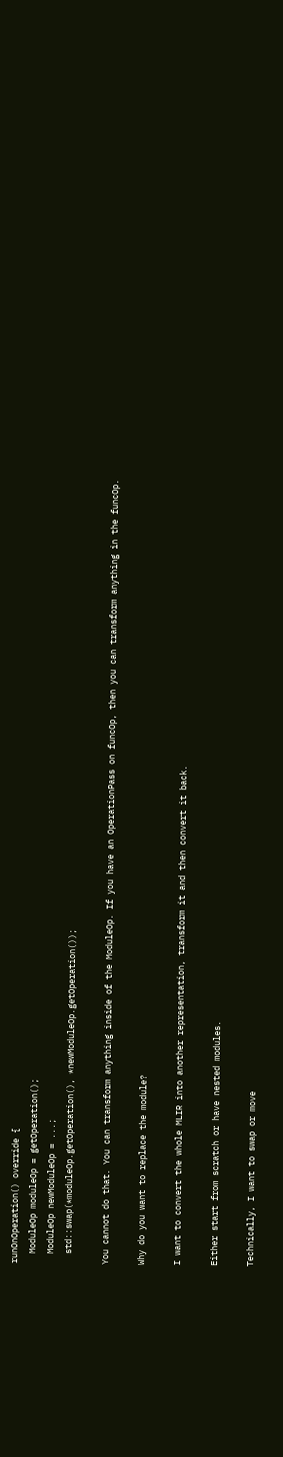runOnOperation() override {
  ModuleOp moduleOp = getOperation();
  ModuleOp newModuleOp = ...;
  std::swap(*moduleOp.getOperation(), *newModuleOp.getOperation());

You cannot do that. You can transform anything inside of the ModuleOp. If you have an OperationPass on funcOp, then you can transform anything in the funcOp.

Why do you want to replace the module?

I want to convert the whole MLIR into another representation, transform it and then convert it back.

Either start from scratch or have nested modules.

Technically, I want to swap or move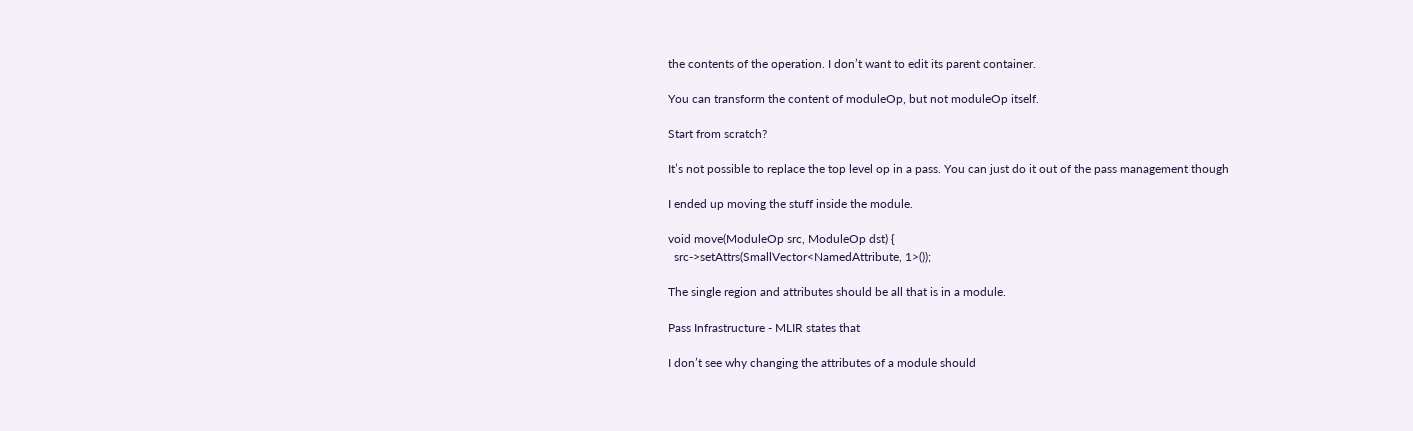the contents of the operation. I don’t want to edit its parent container.

You can transform the content of moduleOp, but not moduleOp itself.

Start from scratch?

It’s not possible to replace the top level op in a pass. You can just do it out of the pass management though

I ended up moving the stuff inside the module.

void move(ModuleOp src, ModuleOp dst) {
  src->setAttrs(SmallVector<NamedAttribute, 1>());

The single region and attributes should be all that is in a module.

Pass Infrastructure - MLIR states that

I don’t see why changing the attributes of a module should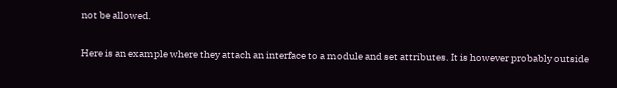not be allowed.

Here is an example where they attach an interface to a module and set attributes. It is however probably outside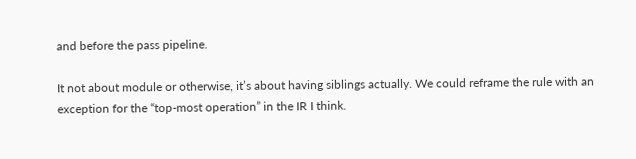and before the pass pipeline.

It not about module or otherwise, it’s about having siblings actually. We could reframe the rule with an exception for the “top-most operation” in the IR I think.